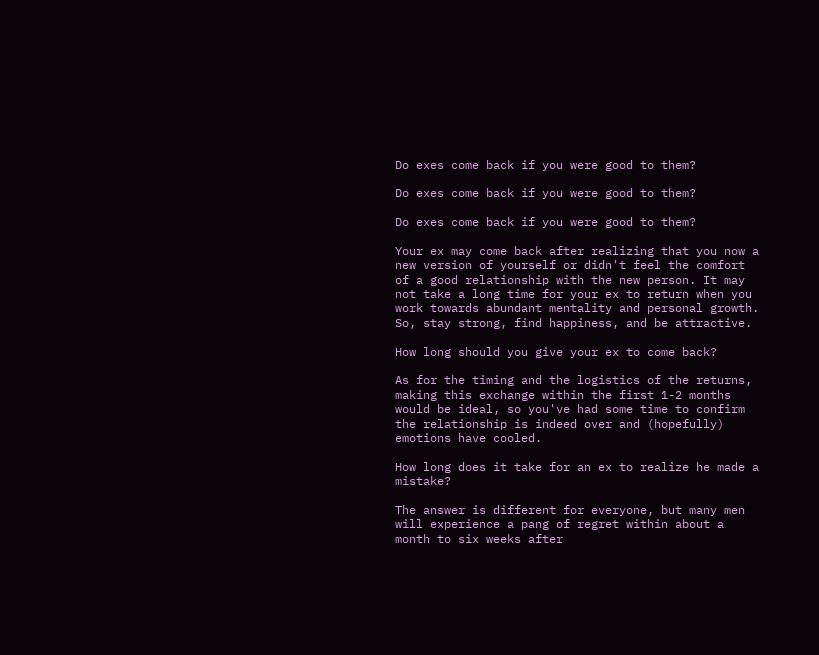Do exes come back if you were good to them?

Do exes come back if you were good to them?

Do exes come back if you were good to them?

Your ex may come back after realizing that you now a new version of yourself or didn't feel the comfort of a good relationship with the new person. It may not take a long time for your ex to return when you work towards abundant mentality and personal growth. So, stay strong, find happiness, and be attractive.

How long should you give your ex to come back?

As for the timing and the logistics of the returns, making this exchange within the first 1-2 months would be ideal, so you've had some time to confirm the relationship is indeed over and (hopefully) emotions have cooled.

How long does it take for an ex to realize he made a mistake?

The answer is different for everyone, but many men will experience a pang of regret within about a month to six weeks after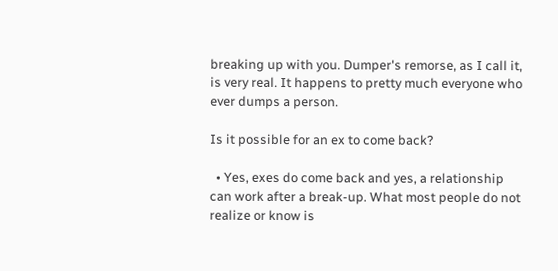breaking up with you. Dumper's remorse, as I call it, is very real. It happens to pretty much everyone who ever dumps a person.

Is it possible for an ex to come back?

  • Yes, exes do come back and yes, a relationship can work after a break-up. What most people do not realize or know is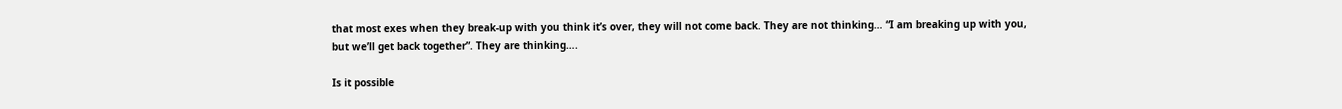that most exes when they break-up with you think it’s over, they will not come back. They are not thinking… “I am breaking up with you, but we’ll get back together”. They are thinking….

Is it possible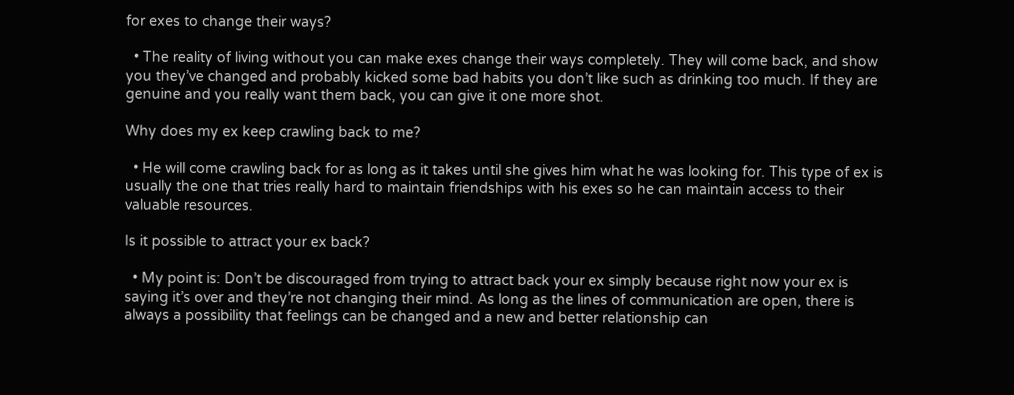for exes to change their ways?

  • The reality of living without you can make exes change their ways completely. They will come back, and show you they’ve changed and probably kicked some bad habits you don’t like such as drinking too much. If they are genuine and you really want them back, you can give it one more shot.

Why does my ex keep crawling back to me?

  • He will come crawling back for as long as it takes until she gives him what he was looking for. This type of ex is usually the one that tries really hard to maintain friendships with his exes so he can maintain access to their valuable resources.

Is it possible to attract your ex back?

  • My point is: Don’t be discouraged from trying to attract back your ex simply because right now your ex is saying it’s over and they’re not changing their mind. As long as the lines of communication are open, there is always a possibility that feelings can be changed and a new and better relationship can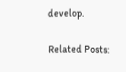develop.

Related Posts: